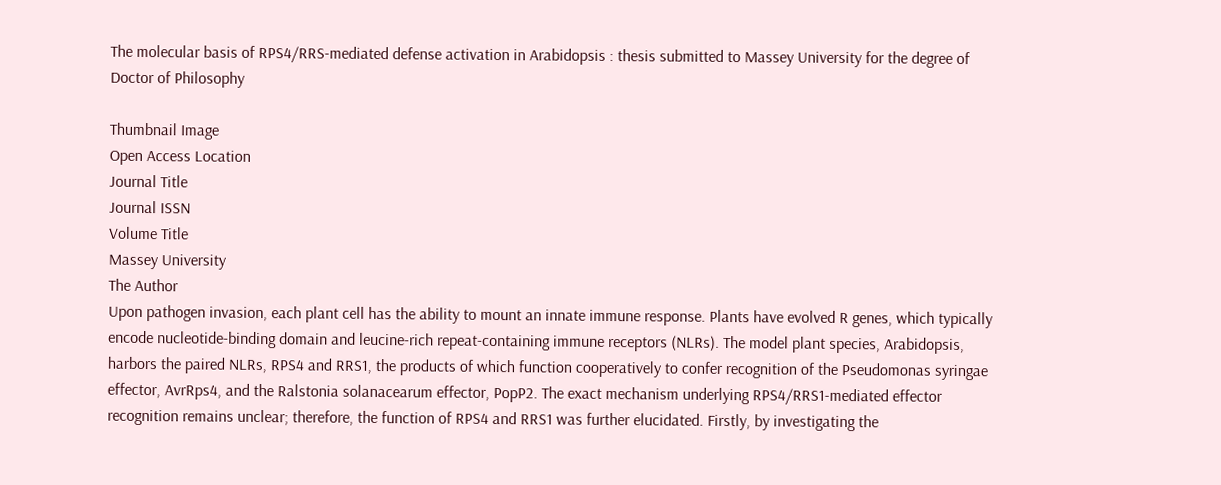The molecular basis of RPS4/RRS-mediated defense activation in Arabidopsis : thesis submitted to Massey University for the degree of Doctor of Philosophy

Thumbnail Image
Open Access Location
Journal Title
Journal ISSN
Volume Title
Massey University
The Author
Upon pathogen invasion, each plant cell has the ability to mount an innate immune response. Plants have evolved R genes, which typically encode nucleotide-binding domain and leucine-rich repeat-containing immune receptors (NLRs). The model plant species, Arabidopsis, harbors the paired NLRs, RPS4 and RRS1, the products of which function cooperatively to confer recognition of the Pseudomonas syringae effector, AvrRps4, and the Ralstonia solanacearum effector, PopP2. The exact mechanism underlying RPS4/RRS1-mediated effector recognition remains unclear; therefore, the function of RPS4 and RRS1 was further elucidated. Firstly, by investigating the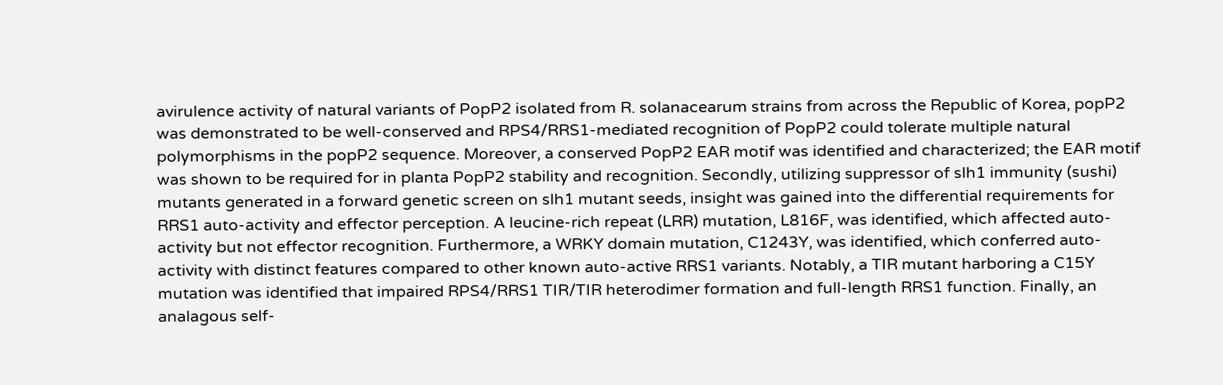avirulence activity of natural variants of PopP2 isolated from R. solanacearum strains from across the Republic of Korea, popP2 was demonstrated to be well-conserved and RPS4/RRS1-mediated recognition of PopP2 could tolerate multiple natural polymorphisms in the popP2 sequence. Moreover, a conserved PopP2 EAR motif was identified and characterized; the EAR motif was shown to be required for in planta PopP2 stability and recognition. Secondly, utilizing suppressor of slh1 immunity (sushi) mutants generated in a forward genetic screen on slh1 mutant seeds, insight was gained into the differential requirements for RRS1 auto-activity and effector perception. A leucine-rich repeat (LRR) mutation, L816F, was identified, which affected auto-activity but not effector recognition. Furthermore, a WRKY domain mutation, C1243Y, was identified, which conferred auto-activity with distinct features compared to other known auto-active RRS1 variants. Notably, a TIR mutant harboring a C15Y mutation was identified that impaired RPS4/RRS1 TIR/TIR heterodimer formation and full-length RRS1 function. Finally, an analagous self-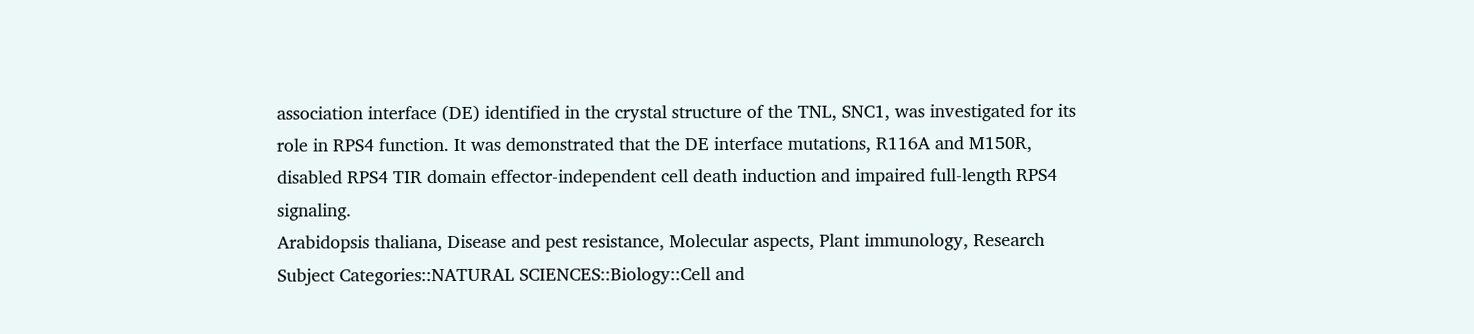association interface (DE) identified in the crystal structure of the TNL, SNC1, was investigated for its role in RPS4 function. It was demonstrated that the DE interface mutations, R116A and M150R, disabled RPS4 TIR domain effector-independent cell death induction and impaired full-length RPS4 signaling.
Arabidopsis thaliana, Disease and pest resistance, Molecular aspects, Plant immunology, Research Subject Categories::NATURAL SCIENCES::Biology::Cell and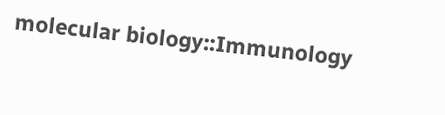molecular biology::Immunology